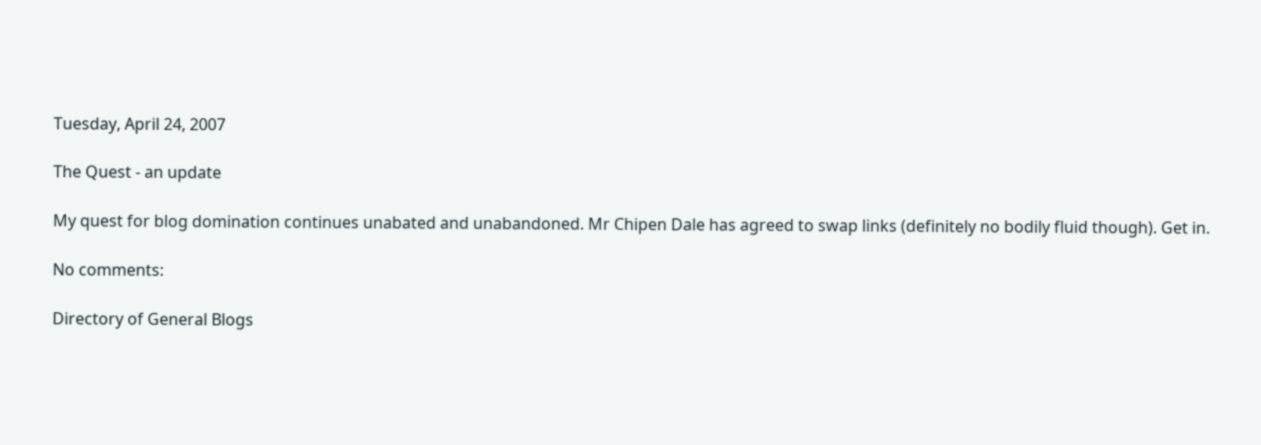Tuesday, April 24, 2007

The Quest - an update

My quest for blog domination continues unabated and unabandoned. Mr Chipen Dale has agreed to swap links (definitely no bodily fluid though). Get in.

No comments:

Directory of General Blogs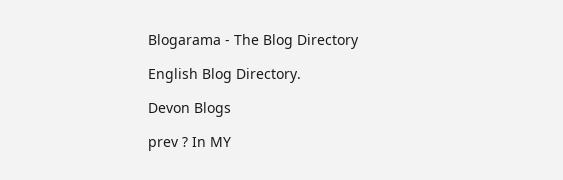Blogarama - The Blog Directory

English Blog Directory.

Devon Blogs

prev ? In MY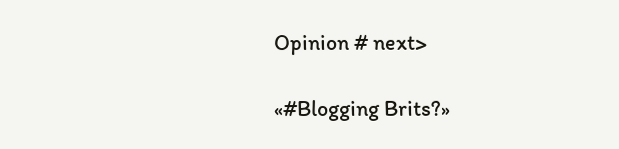Opinion # next>

«#Blogging Brits?»